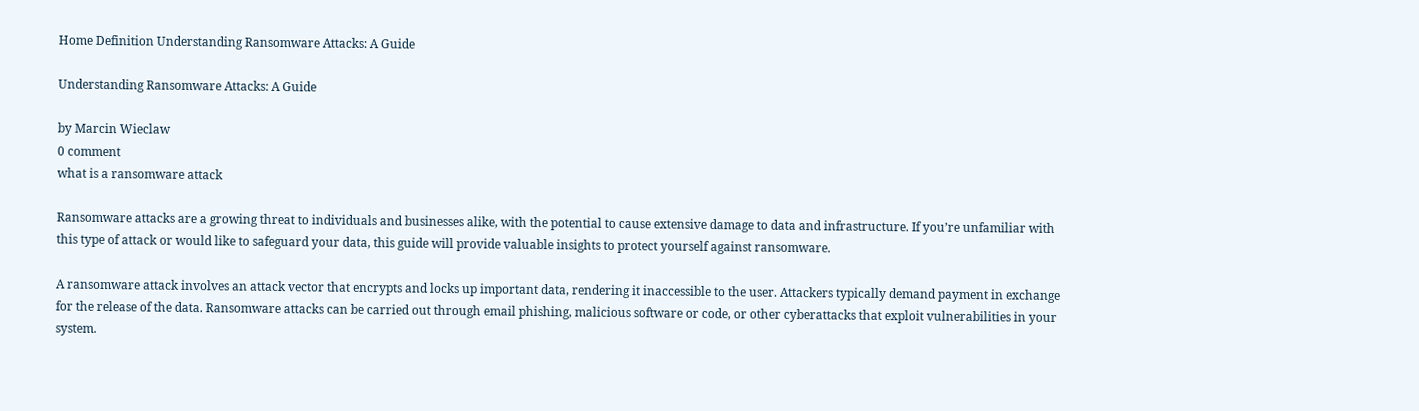Home Definition Understanding Ransomware Attacks: A Guide

Understanding Ransomware Attacks: A Guide

by Marcin Wieclaw
0 comment
what is a ransomware attack

Ransomware attacks are a growing threat to individuals and businesses alike, with the potential to cause extensive damage to data and infrastructure. If you’re unfamiliar with this type of attack or would like to safeguard your data, this guide will provide valuable insights to protect yourself against ransomware.

A ransomware attack involves an attack vector that encrypts and locks up important data, rendering it inaccessible to the user. Attackers typically demand payment in exchange for the release of the data. Ransomware attacks can be carried out through email phishing, malicious software or code, or other cyberattacks that exploit vulnerabilities in your system.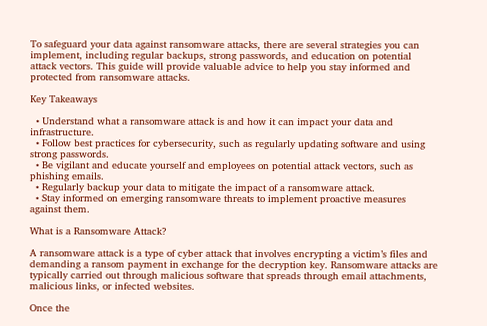To safeguard your data against ransomware attacks, there are several strategies you can implement, including regular backups, strong passwords, and education on potential attack vectors. This guide will provide valuable advice to help you stay informed and protected from ransomware attacks.

Key Takeaways

  • Understand what a ransomware attack is and how it can impact your data and infrastructure.
  • Follow best practices for cybersecurity, such as regularly updating software and using strong passwords.
  • Be vigilant and educate yourself and employees on potential attack vectors, such as phishing emails.
  • Regularly backup your data to mitigate the impact of a ransomware attack.
  • Stay informed on emerging ransomware threats to implement proactive measures against them.

What is a Ransomware Attack?

A ransomware attack is a type of cyber attack that involves encrypting a victim’s files and demanding a ransom payment in exchange for the decryption key. Ransomware attacks are typically carried out through malicious software that spreads through email attachments, malicious links, or infected websites.

Once the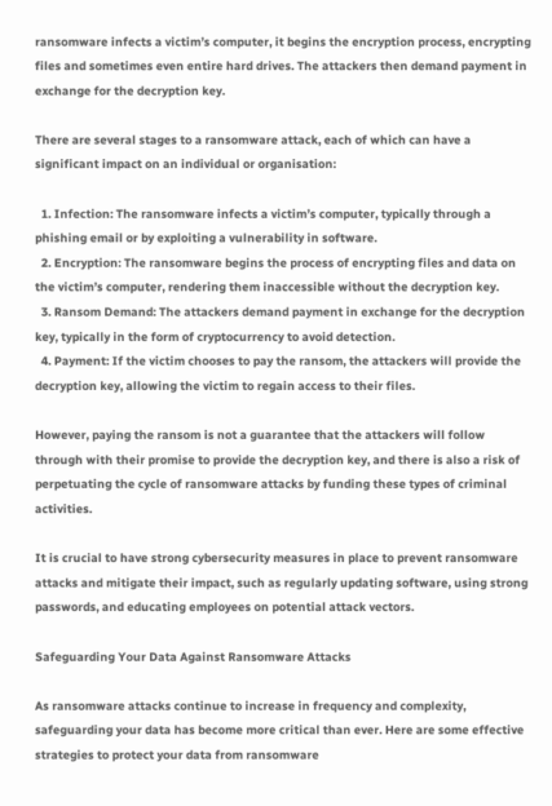ransomware infects a victim’s computer, it begins the encryption process, encrypting files and sometimes even entire hard drives. The attackers then demand payment in exchange for the decryption key.

There are several stages to a ransomware attack, each of which can have a significant impact on an individual or organisation:

  1. Infection: The ransomware infects a victim’s computer, typically through a phishing email or by exploiting a vulnerability in software.
  2. Encryption: The ransomware begins the process of encrypting files and data on the victim’s computer, rendering them inaccessible without the decryption key.
  3. Ransom Demand: The attackers demand payment in exchange for the decryption key, typically in the form of cryptocurrency to avoid detection.
  4. Payment: If the victim chooses to pay the ransom, the attackers will provide the decryption key, allowing the victim to regain access to their files.

However, paying the ransom is not a guarantee that the attackers will follow through with their promise to provide the decryption key, and there is also a risk of perpetuating the cycle of ransomware attacks by funding these types of criminal activities.

It is crucial to have strong cybersecurity measures in place to prevent ransomware attacks and mitigate their impact, such as regularly updating software, using strong passwords, and educating employees on potential attack vectors.

Safeguarding Your Data Against Ransomware Attacks

As ransomware attacks continue to increase in frequency and complexity, safeguarding your data has become more critical than ever. Here are some effective strategies to protect your data from ransomware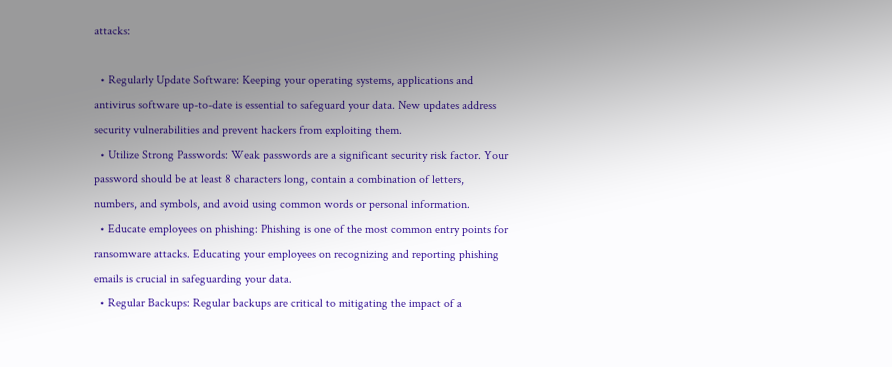attacks:

  • Regularly Update Software: Keeping your operating systems, applications and antivirus software up-to-date is essential to safeguard your data. New updates address security vulnerabilities and prevent hackers from exploiting them.
  • Utilize Strong Passwords: Weak passwords are a significant security risk factor. Your password should be at least 8 characters long, contain a combination of letters, numbers, and symbols, and avoid using common words or personal information.
  • Educate employees on phishing: Phishing is one of the most common entry points for ransomware attacks. Educating your employees on recognizing and reporting phishing emails is crucial in safeguarding your data.
  • Regular Backups: Regular backups are critical to mitigating the impact of a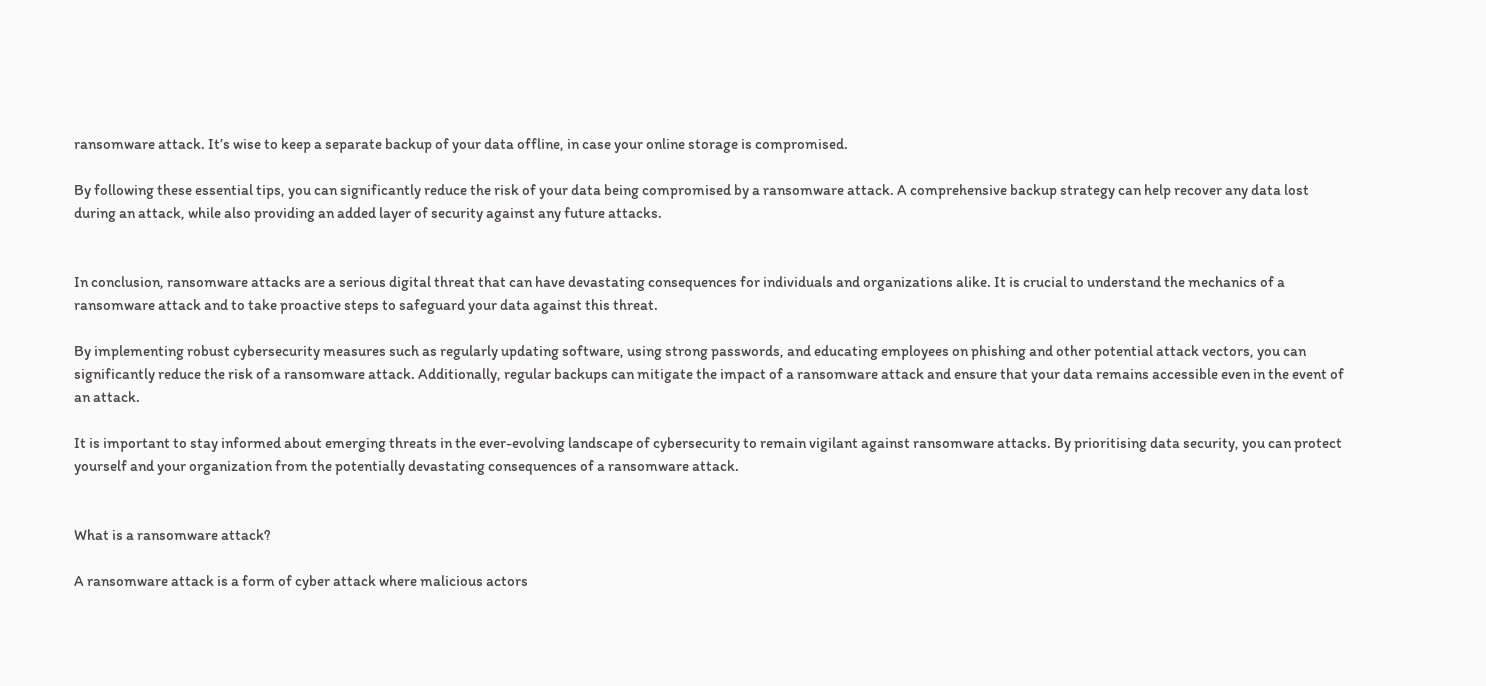ransomware attack. It’s wise to keep a separate backup of your data offline, in case your online storage is compromised.

By following these essential tips, you can significantly reduce the risk of your data being compromised by a ransomware attack. A comprehensive backup strategy can help recover any data lost during an attack, while also providing an added layer of security against any future attacks.


In conclusion, ransomware attacks are a serious digital threat that can have devastating consequences for individuals and organizations alike. It is crucial to understand the mechanics of a ransomware attack and to take proactive steps to safeguard your data against this threat.

By implementing robust cybersecurity measures such as regularly updating software, using strong passwords, and educating employees on phishing and other potential attack vectors, you can significantly reduce the risk of a ransomware attack. Additionally, regular backups can mitigate the impact of a ransomware attack and ensure that your data remains accessible even in the event of an attack.

It is important to stay informed about emerging threats in the ever-evolving landscape of cybersecurity to remain vigilant against ransomware attacks. By prioritising data security, you can protect yourself and your organization from the potentially devastating consequences of a ransomware attack.


What is a ransomware attack?

A ransomware attack is a form of cyber attack where malicious actors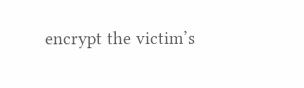encrypt the victim’s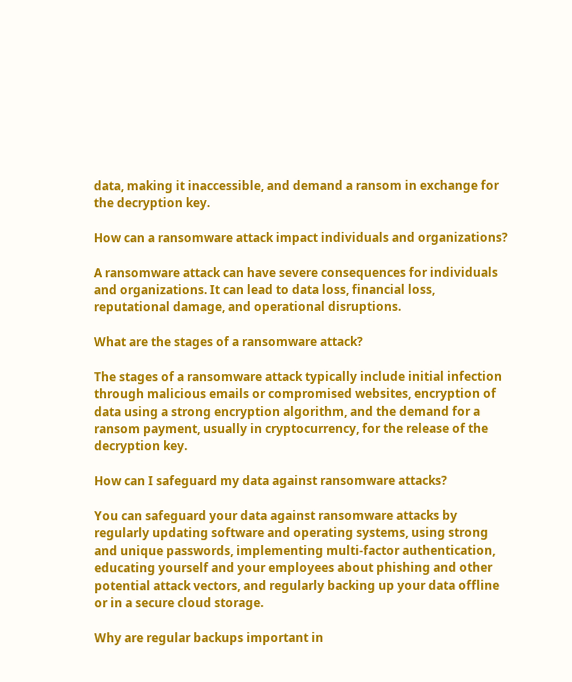data, making it inaccessible, and demand a ransom in exchange for the decryption key.

How can a ransomware attack impact individuals and organizations?

A ransomware attack can have severe consequences for individuals and organizations. It can lead to data loss, financial loss, reputational damage, and operational disruptions.

What are the stages of a ransomware attack?

The stages of a ransomware attack typically include initial infection through malicious emails or compromised websites, encryption of data using a strong encryption algorithm, and the demand for a ransom payment, usually in cryptocurrency, for the release of the decryption key.

How can I safeguard my data against ransomware attacks?

You can safeguard your data against ransomware attacks by regularly updating software and operating systems, using strong and unique passwords, implementing multi-factor authentication, educating yourself and your employees about phishing and other potential attack vectors, and regularly backing up your data offline or in a secure cloud storage.

Why are regular backups important in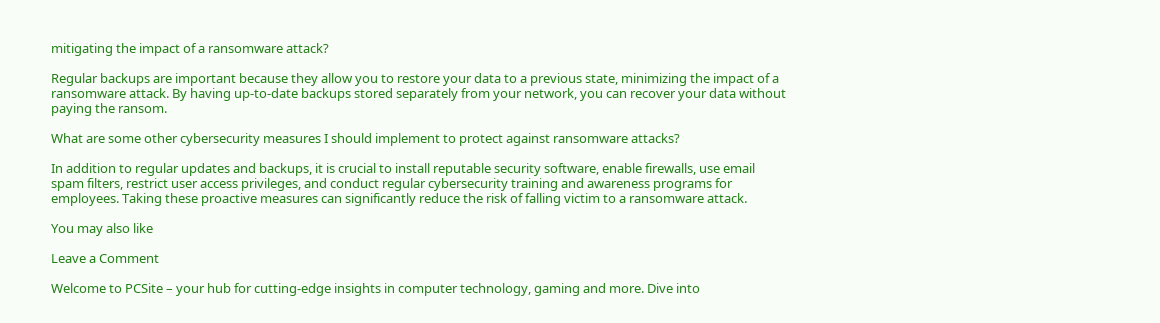mitigating the impact of a ransomware attack?

Regular backups are important because they allow you to restore your data to a previous state, minimizing the impact of a ransomware attack. By having up-to-date backups stored separately from your network, you can recover your data without paying the ransom.

What are some other cybersecurity measures I should implement to protect against ransomware attacks?

In addition to regular updates and backups, it is crucial to install reputable security software, enable firewalls, use email spam filters, restrict user access privileges, and conduct regular cybersecurity training and awareness programs for employees. Taking these proactive measures can significantly reduce the risk of falling victim to a ransomware attack.

You may also like

Leave a Comment

Welcome to PCSite – your hub for cutting-edge insights in computer technology, gaming and more. Dive into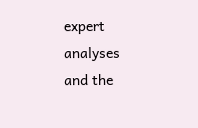expert analyses and the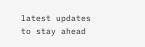latest updates to stay ahead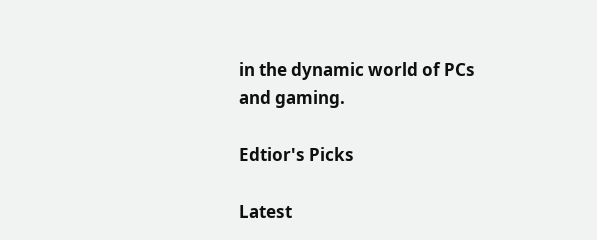in the dynamic world of PCs and gaming.

Edtior's Picks

Latest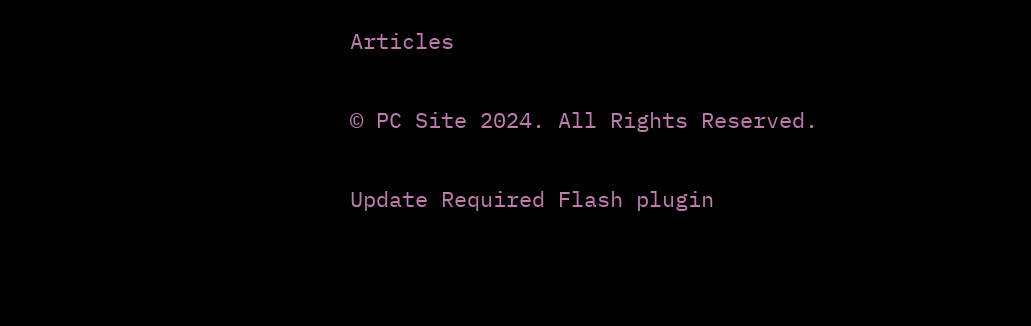Articles

© PC Site 2024. All Rights Reserved.

Update Required Flash plugin